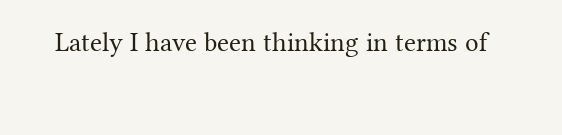Lately I have been thinking in terms of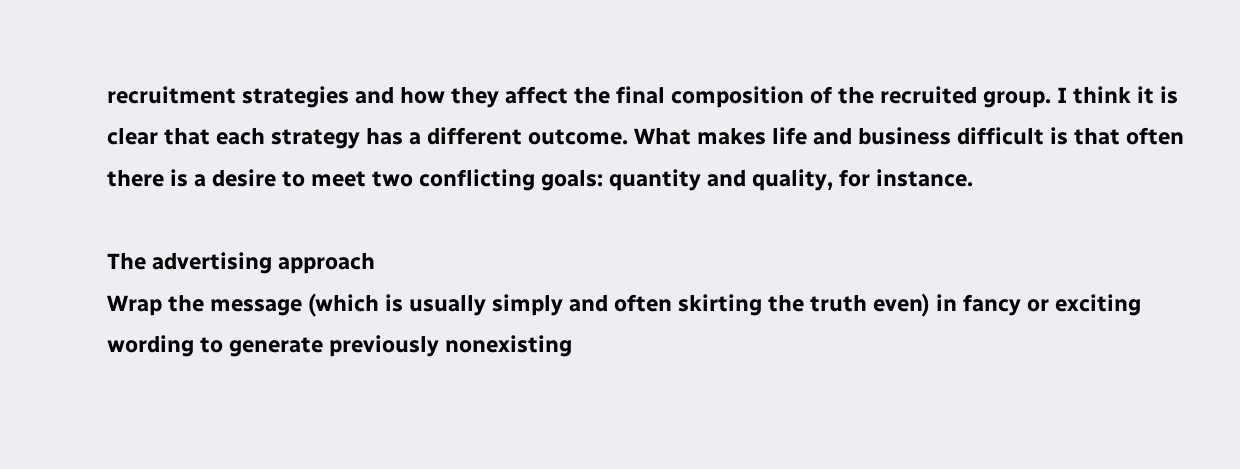recruitment strategies and how they affect the final composition of the recruited group. I think it is clear that each strategy has a different outcome. What makes life and business difficult is that often there is a desire to meet two conflicting goals: quantity and quality, for instance.

The advertising approach
Wrap the message (which is usually simply and often skirting the truth even) in fancy or exciting wording to generate previously nonexisting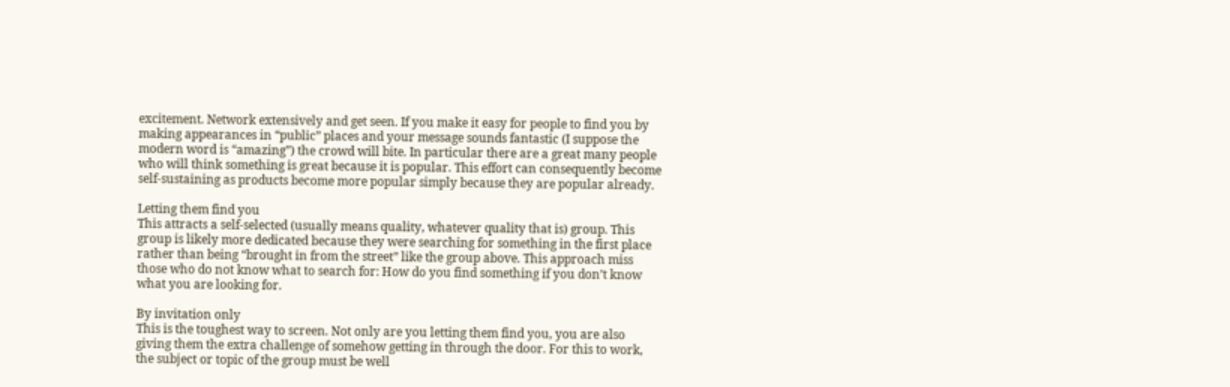excitement. Network extensively and get seen. If you make it easy for people to find you by making appearances in “public” places and your message sounds fantastic (I suppose the modern word is “amazing”) the crowd will bite. In particular there are a great many people who will think something is great because it is popular. This effort can consequently become self-sustaining as products become more popular simply because they are popular already.

Letting them find you
This attracts a self-selected (usually means quality, whatever quality that is) group. This group is likely more dedicated because they were searching for something in the first place rather than being “brought in from the street” like the group above. This approach miss those who do not know what to search for: How do you find something if you don’t know what you are looking for.

By invitation only
This is the toughest way to screen. Not only are you letting them find you, you are also giving them the extra challenge of somehow getting in through the door. For this to work, the subject or topic of the group must be well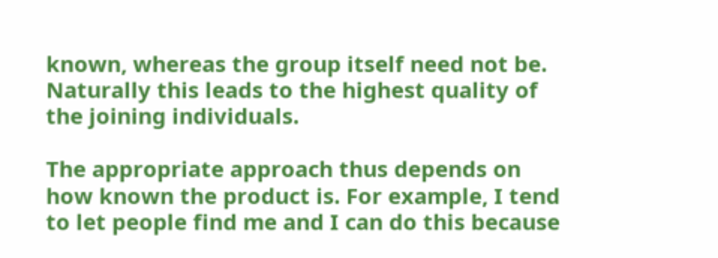known, whereas the group itself need not be. Naturally this leads to the highest quality of the joining individuals.

The appropriate approach thus depends on how known the product is. For example, I tend to let people find me and I can do this because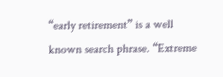“early retirement” is a well known search phrase. “Extreme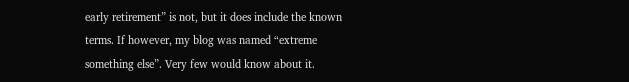early retirement” is not, but it does include the known terms. If however, my blog was named “extreme something else”. Very few would know about it.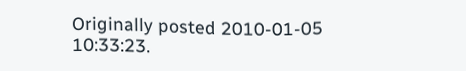Originally posted 2010-01-05 10:33:23.